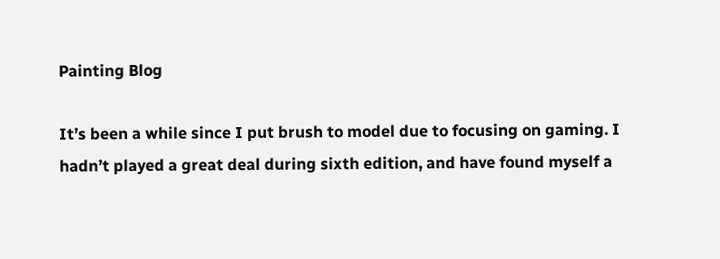Painting Blog

It’s been a while since I put brush to model due to focusing on gaming. I hadn’t played a great deal during sixth edition, and have found myself a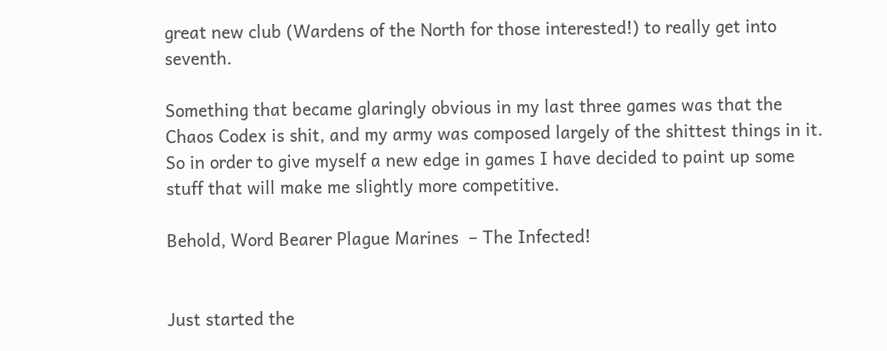great new club (Wardens of the North for those interested!) to really get into seventh.

Something that became glaringly obvious in my last three games was that the Chaos Codex is shit, and my army was composed largely of the shittest things in it. So in order to give myself a new edge in games I have decided to paint up some stuff that will make me slightly more competitive.

Behold, Word Bearer Plague Marines  – The Infected!


Just started the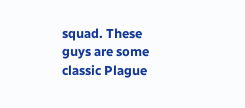squad. These guys are some classic Plague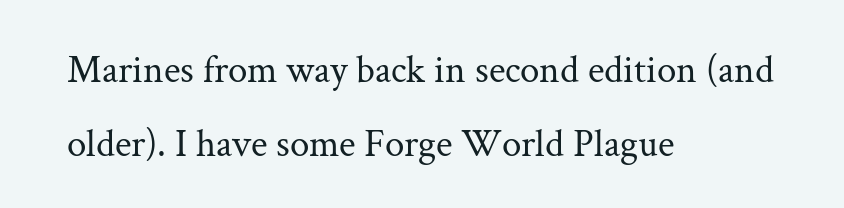Marines from way back in second edition (and older). I have some Forge World Plague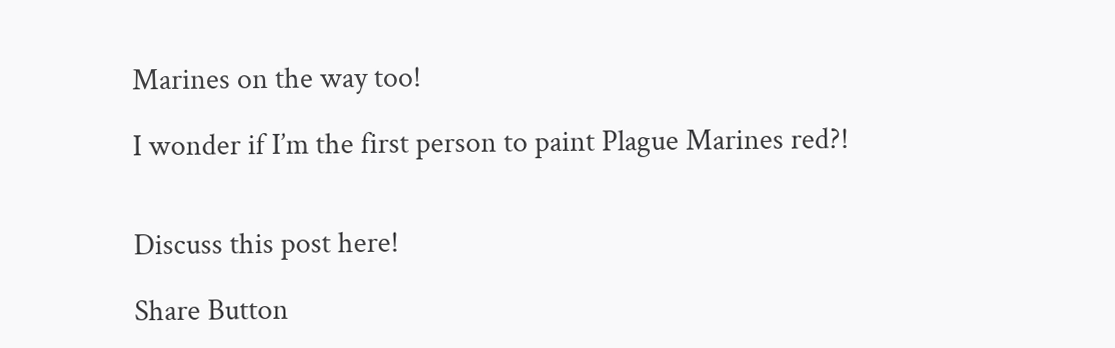Marines on the way too!

I wonder if I’m the first person to paint Plague Marines red?!


Discuss this post here!

Share Button